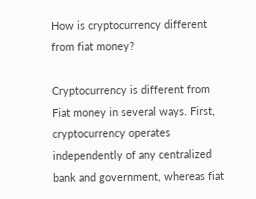How is cryptocurrency different from fiat money?

Cryptocurrency is different from Fiat money in several ways. First, cryptocurrency operates independently of any centralized bank and government, whereas fiat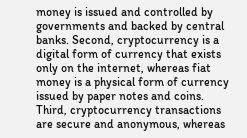money is issued and controlled by governments and backed by central banks. Second, cryptocurrency is a digital form of currency that exists only on the internet, whereas fiat money is a physical form of currency issued by paper notes and coins. Third, cryptocurrency transactions are secure and anonymous, whereas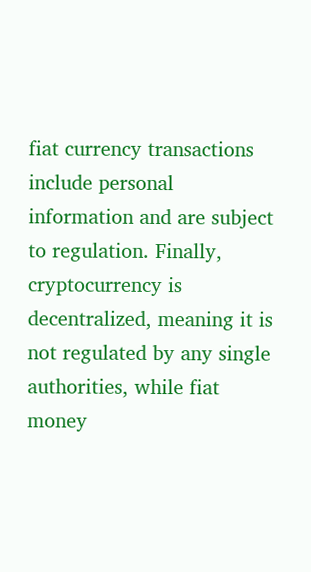fiat currency transactions include personal information and are subject to regulation. Finally, cryptocurrency is decentralized, meaning it is not regulated by any single authorities, while fiat money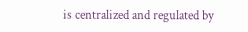is centralized and regulated by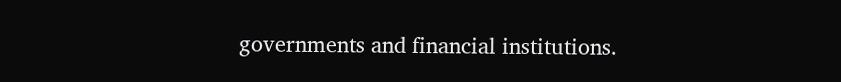governments and financial institutions.